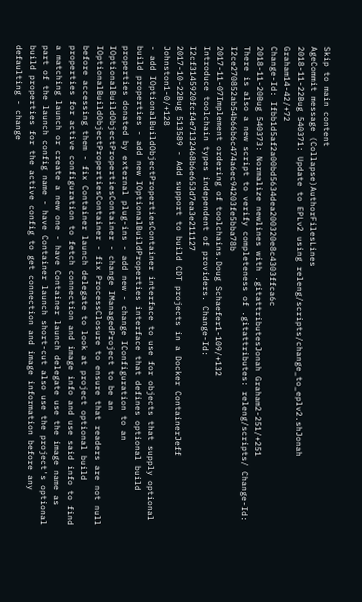Skip to main content
AgeCommit message (Collapse)AuthorFilesLines
2018-11-22Bug 540371: Update to EPLv2 using releng/scripts/change_to_eplv2.shJonah Graham14-42/+72
Change-Id: Ifbb1d5af2a00bd5634dea200320e8c4303ffca6c
2018-11-20Bug 540373: Normalize newlines with .gitattributesJonah Graham2-251/+251
There is also a new script to verify completeness of .gitattributes: releng/scripts/ Change-Id: I2ce270852ab54b66b6c474a6ec94203fe5bba78b
2017-11-07Implement ordering of toolchains.Doug Schaefer1-109/+132
Introduce toolchain types independent of providers. Change-Id: I2cf3145920fcf4e7132468b6e653d7ea3e211127
2017-10-22Bug 513589 - Add support to build CDT projects in a Docker ContainerJeff Johnston1-0/+128
- add IOptionalBuildObjectPropertiesContainer interface to use for objects that supply optional build properties - add new IOptionalBuildProperties interface that defines optional build properties donated by external plug-ins - add new - change IConfiguration to an IOptionalBuildObjectPropertiesContainer - change IManagedProject to be an IOptionalBuildObjectPropertiesContainer - fix ProcessClosure to ensure that readers are not null before accessing them - fix Container launch delegate to look at project optional build properties for active configuration to fetch connection and image info and use said info to find a matching launch or create a new one - have Container launch delegate use the image name as part of the launch config name - have Container launch short-cut also use the project's optional build properties for the active config to get connection and image information before any defaulting - change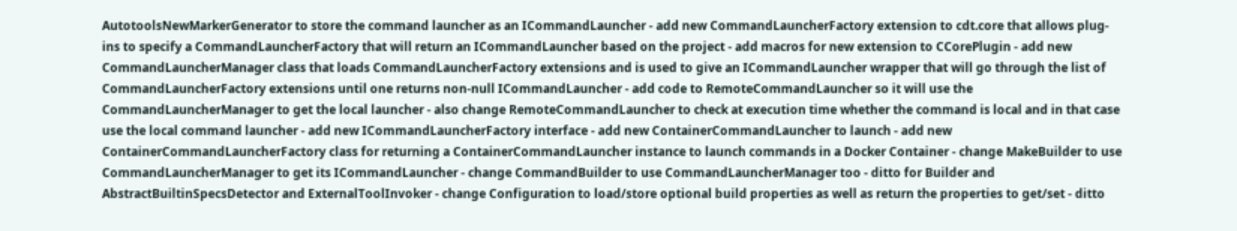AutotoolsNewMarkerGenerator to store the command launcher as an ICommandLauncher - add new CommandLauncherFactory extension to cdt.core that allows plug-ins to specify a CommandLauncherFactory that will return an ICommandLauncher based on the project - add macros for new extension to CCorePlugin - add new CommandLauncherManager class that loads CommandLauncherFactory extensions and is used to give an ICommandLauncher wrapper that will go through the list of CommandLauncherFactory extensions until one returns non-null ICommandLauncher - add code to RemoteCommandLauncher so it will use the CommandLauncherManager to get the local launcher - also change RemoteCommandLauncher to check at execution time whether the command is local and in that case use the local command launcher - add new ICommandLauncherFactory interface - add new ContainerCommandLauncher to launch - add new ContainerCommandLauncherFactory class for returning a ContainerCommandLauncher instance to launch commands in a Docker Container - change MakeBuilder to use CommandLauncherManager to get its ICommandLauncher - change CommandBuilder to use CommandLauncherManager too - ditto for Builder and AbstractBuiltinSpecsDetector and ExternalToolInvoker - change Configuration to load/store optional build properties as well as return the properties to get/set - ditto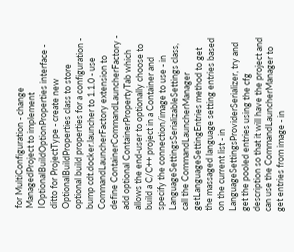for MultiConfiguration - change ManagedProject to implement IOptionalBuildOptionProperties interface - ditto for ProjectType - create new OptionalBuildProperties class to store optional build properties for a configuration - bump cdt.docker.launcher to 1.1.0 - use CommandLauncherFactory extension to define ContainerCommandLauncherFactory - add optional ContainerPropertyTab which allows the end-user to optionally choose to build a C/C++ project in a Container and specify the connection/image to use - in LanguageSettingsSerializableSettings class, call the CommandLauncherManager getLanguageSettingEntries method to get the massaged language setting entries based on the current list - in LanguageSettingsProviderSerializer, try and get the pooled entries using the cfg description so that it will have the project and can use the CommandLauncherManager to get entries from image - in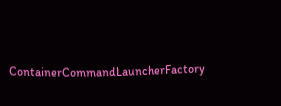ContainerCommandLauncherFactory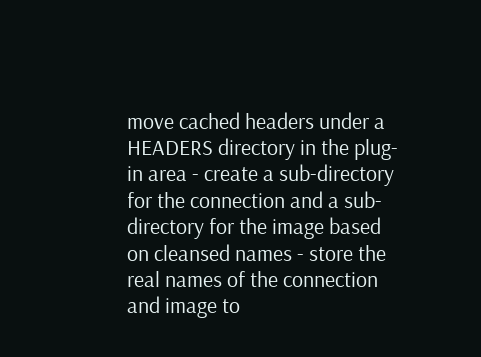move cached headers under a HEADERS directory in the plug-in area - create a sub-directory for the connection and a sub-directory for the image based on cleansed names - store the real names of the connection and image to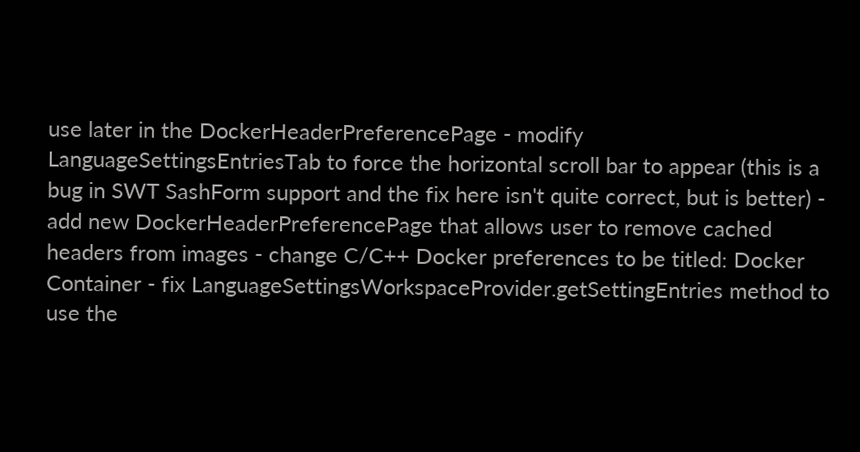use later in the DockerHeaderPreferencePage - modify LanguageSettingsEntriesTab to force the horizontal scroll bar to appear (this is a bug in SWT SashForm support and the fix here isn't quite correct, but is better) - add new DockerHeaderPreferencePage that allows user to remove cached headers from images - change C/C++ Docker preferences to be titled: Docker Container - fix LanguageSettingsWorkspaceProvider.getSettingEntries method to use the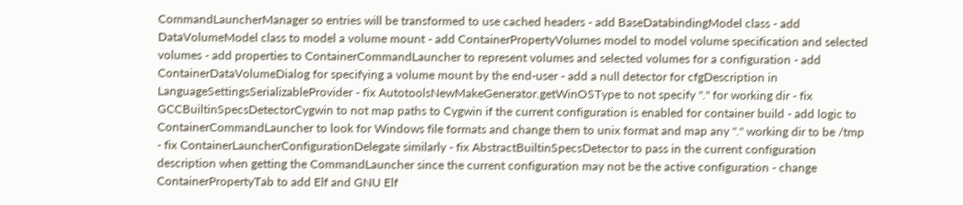CommandLauncherManager so entries will be transformed to use cached headers - add BaseDatabindingModel class - add DataVolumeModel class to model a volume mount - add ContainerPropertyVolumes model to model volume specification and selected volumes - add properties to ContainerCommandLauncher to represent volumes and selected volumes for a configuration - add ContainerDataVolumeDialog for specifying a volume mount by the end-user - add a null detector for cfgDescription in LanguageSettingsSerializableProvider - fix AutotoolsNewMakeGenerator.getWinOSType to not specify "." for working dir - fix GCCBuiltinSpecsDetectorCygwin to not map paths to Cygwin if the current configuration is enabled for container build - add logic to ContainerCommandLauncher to look for Windows file formats and change them to unix format and map any "." working dir to be /tmp - fix ContainerLauncherConfigurationDelegate similarly - fix AbstractBuiltinSpecsDetector to pass in the current configuration description when getting the CommandLauncher since the current configuration may not be the active configuration - change ContainerPropertyTab to add Elf and GNU Elf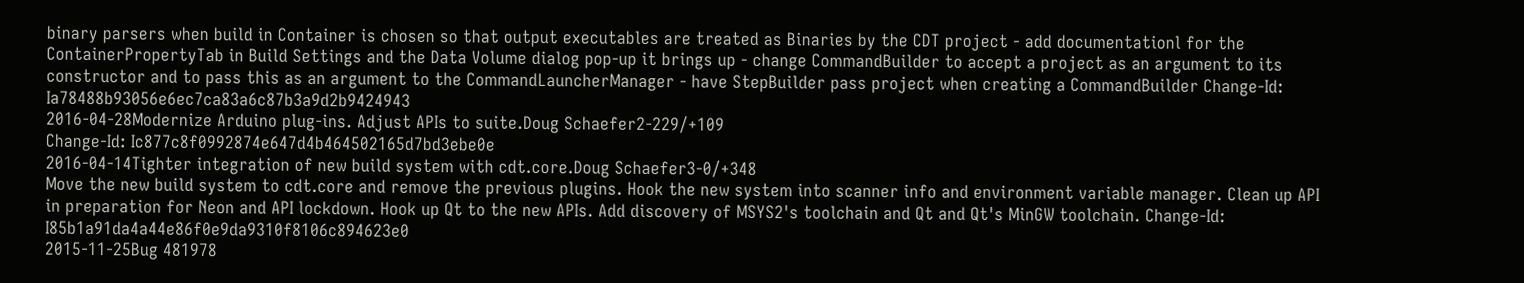binary parsers when build in Container is chosen so that output executables are treated as Binaries by the CDT project - add documentationl for the ContainerPropertyTab in Build Settings and the Data Volume dialog pop-up it brings up - change CommandBuilder to accept a project as an argument to its constructor and to pass this as an argument to the CommandLauncherManager - have StepBuilder pass project when creating a CommandBuilder Change-Id: Ia78488b93056e6ec7ca83a6c87b3a9d2b9424943
2016-04-28Modernize Arduino plug-ins. Adjust APIs to suite.Doug Schaefer2-229/+109
Change-Id: Ic877c8f0992874e647d4b464502165d7bd3ebe0e
2016-04-14Tighter integration of new build system with cdt.core.Doug Schaefer3-0/+348
Move the new build system to cdt.core and remove the previous plugins. Hook the new system into scanner info and environment variable manager. Clean up API in preparation for Neon and API lockdown. Hook up Qt to the new APIs. Add discovery of MSYS2's toolchain and Qt and Qt's MinGW toolchain. Change-Id: I85b1a91da4a44e86f0e9da9310f8106c894623e0
2015-11-25Bug 481978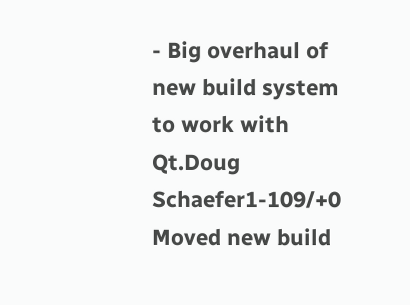- Big overhaul of new build system to work with Qt.Doug Schaefer1-109/+0
Moved new build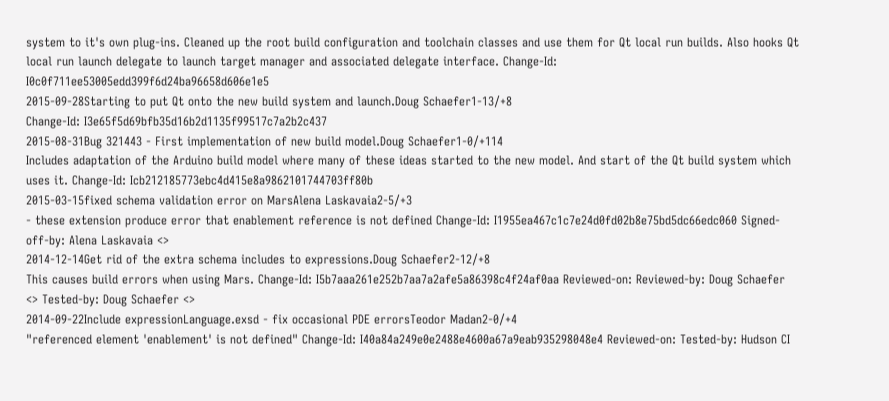system to it's own plug-ins. Cleaned up the root build configuration and toolchain classes and use them for Qt local run builds. Also hooks Qt local run launch delegate to launch target manager and associated delegate interface. Change-Id: I0c0f711ee53005edd399f6d24ba96658d606e1e5
2015-09-28Starting to put Qt onto the new build system and launch.Doug Schaefer1-13/+8
Change-Id: I3e65f5d69bfb35d16b2d1135f99517c7a2b2c437
2015-08-31Bug 321443 - First implementation of new build model.Doug Schaefer1-0/+114
Includes adaptation of the Arduino build model where many of these ideas started to the new model. And start of the Qt build system which uses it. Change-Id: Icb212185773ebc4d415e8a9862101744703ff80b
2015-03-15fixed schema validation error on MarsAlena Laskavaia2-5/+3
- these extension produce error that enablement reference is not defined Change-Id: I1955ea467c1c7e24d0fd02b8e75bd5dc66edc060 Signed-off-by: Alena Laskavaia <>
2014-12-14Get rid of the extra schema includes to expressions.Doug Schaefer2-12/+8
This causes build errors when using Mars. Change-Id: I5b7aaa261e252b7aa7a2afe5a86398c4f24af0aa Reviewed-on: Reviewed-by: Doug Schaefer <> Tested-by: Doug Schaefer <>
2014-09-22Include expressionLanguage.exsd - fix occasional PDE errorsTeodor Madan2-0/+4
"referenced element 'enablement' is not defined" Change-Id: I40a84a249e0e2488e4600a67a9eab935298048e4 Reviewed-on: Tested-by: Hudson CI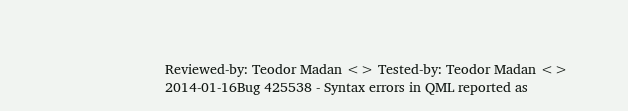Reviewed-by: Teodor Madan <> Tested-by: Teodor Madan <>
2014-01-16Bug 425538 - Syntax errors in QML reported as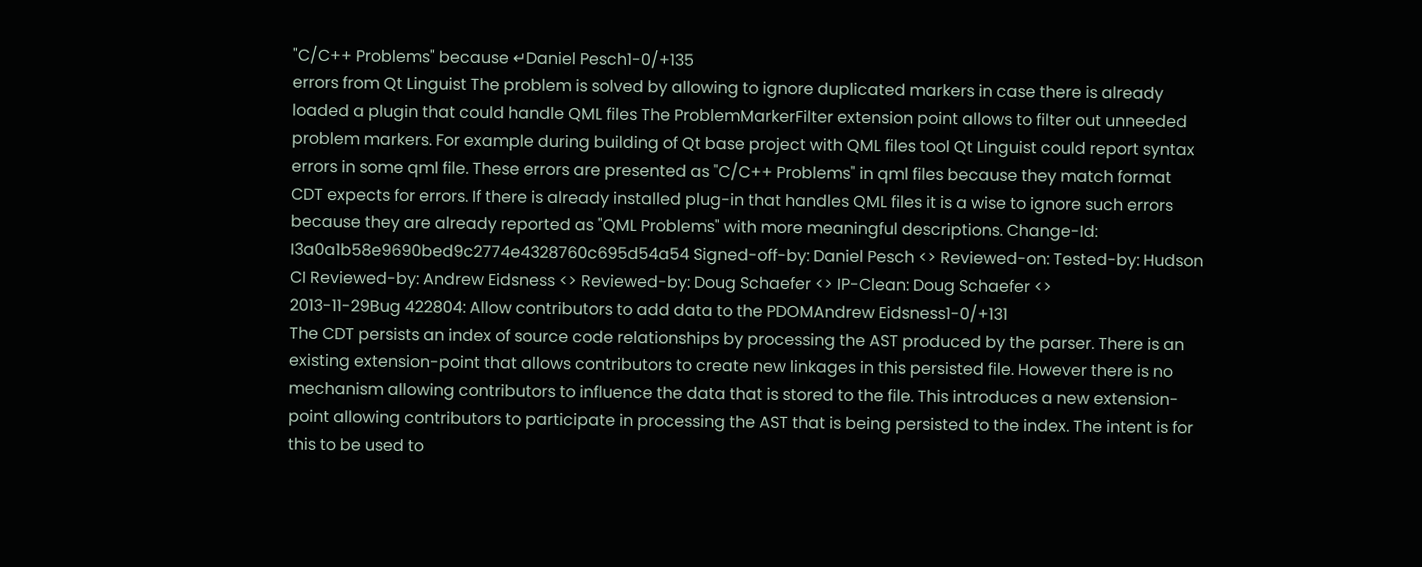"C/C++ Problems" because ↵Daniel Pesch1-0/+135
errors from Qt Linguist The problem is solved by allowing to ignore duplicated markers in case there is already loaded a plugin that could handle QML files The ProblemMarkerFilter extension point allows to filter out unneeded problem markers. For example during building of Qt base project with QML files tool Qt Linguist could report syntax errors in some qml file. These errors are presented as "C/C++ Problems" in qml files because they match format CDT expects for errors. If there is already installed plug-in that handles QML files it is a wise to ignore such errors because they are already reported as "QML Problems" with more meaningful descriptions. Change-Id: I3a0a1b58e9690bed9c2774e4328760c695d54a54 Signed-off-by: Daniel Pesch <> Reviewed-on: Tested-by: Hudson CI Reviewed-by: Andrew Eidsness <> Reviewed-by: Doug Schaefer <> IP-Clean: Doug Schaefer <>
2013-11-29Bug 422804: Allow contributors to add data to the PDOMAndrew Eidsness1-0/+131
The CDT persists an index of source code relationships by processing the AST produced by the parser. There is an existing extension-point that allows contributors to create new linkages in this persisted file. However there is no mechanism allowing contributors to influence the data that is stored to the file. This introduces a new extension-point allowing contributors to participate in processing the AST that is being persisted to the index. The intent is for this to be used to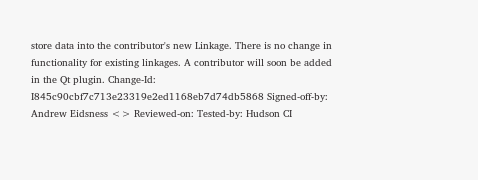store data into the contributor's new Linkage. There is no change in functionality for existing linkages. A contributor will soon be added in the Qt plugin. Change-Id: I845c90cbf7c713e23319e2ed1168eb7d74db5868 Signed-off-by: Andrew Eidsness <> Reviewed-on: Tested-by: Hudson CI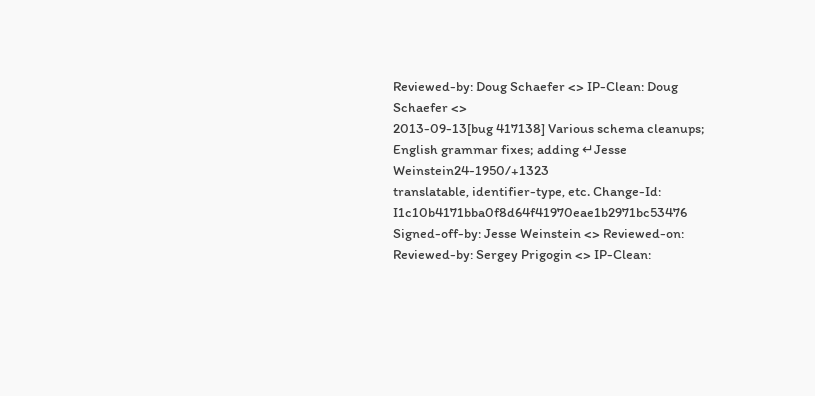Reviewed-by: Doug Schaefer <> IP-Clean: Doug Schaefer <>
2013-09-13[bug 417138] Various schema cleanups; English grammar fixes; adding ↵Jesse Weinstein24-1950/+1323
translatable, identifier-type, etc. Change-Id: I1c10b4171bba0f8d64f41970eae1b2971bc53476 Signed-off-by: Jesse Weinstein <> Reviewed-on: Reviewed-by: Sergey Prigogin <> IP-Clean: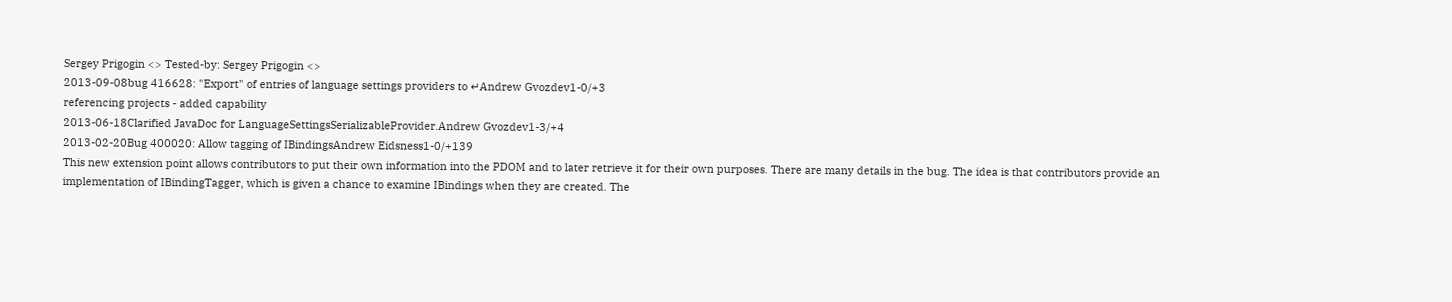Sergey Prigogin <> Tested-by: Sergey Prigogin <>
2013-09-08bug 416628: "Export" of entries of language settings providers to ↵Andrew Gvozdev1-0/+3
referencing projects - added capability
2013-06-18Clarified JavaDoc for LanguageSettingsSerializableProvider.Andrew Gvozdev1-3/+4
2013-02-20Bug 400020: Allow tagging of IBindingsAndrew Eidsness1-0/+139
This new extension point allows contributors to put their own information into the PDOM and to later retrieve it for their own purposes. There are many details in the bug. The idea is that contributors provide an implementation of IBindingTagger, which is given a chance to examine IBindings when they are created. The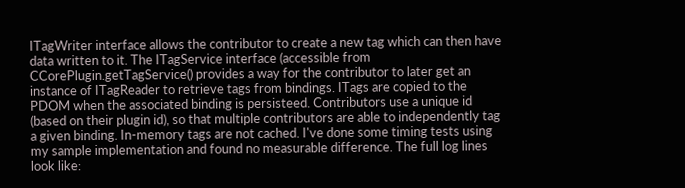ITagWriter interface allows the contributor to create a new tag which can then have data written to it. The ITagService interface (accessible from CCorePlugin.getTagService() provides a way for the contributor to later get an instance of ITagReader to retrieve tags from bindings. ITags are copied to the PDOM when the associated binding is persisteed. Contributors use a unique id (based on their plugin id), so that multiple contributors are able to independently tag a given binding. In-memory tags are not cached. I've done some timing tests using my sample implementation and found no measurable difference. The full log lines look like: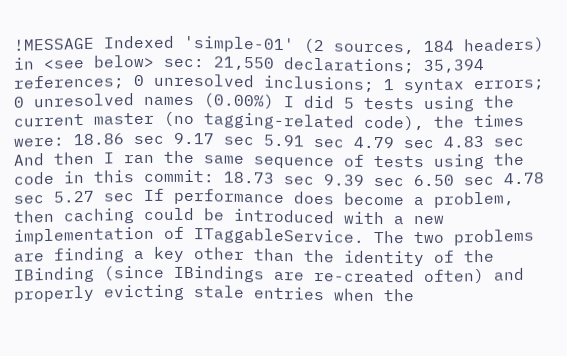!MESSAGE Indexed 'simple-01' (2 sources, 184 headers) in <see below> sec: 21,550 declarations; 35,394 references; 0 unresolved inclusions; 1 syntax errors; 0 unresolved names (0.00%) I did 5 tests using the current master (no tagging-related code), the times were: 18.86 sec 9.17 sec 5.91 sec 4.79 sec 4.83 sec And then I ran the same sequence of tests using the code in this commit: 18.73 sec 9.39 sec 6.50 sec 4.78 sec 5.27 sec If performance does become a problem, then caching could be introduced with a new implementation of ITaggableService. The two problems are finding a key other than the identity of the IBinding (since IBindings are re-created often) and properly evicting stale entries when the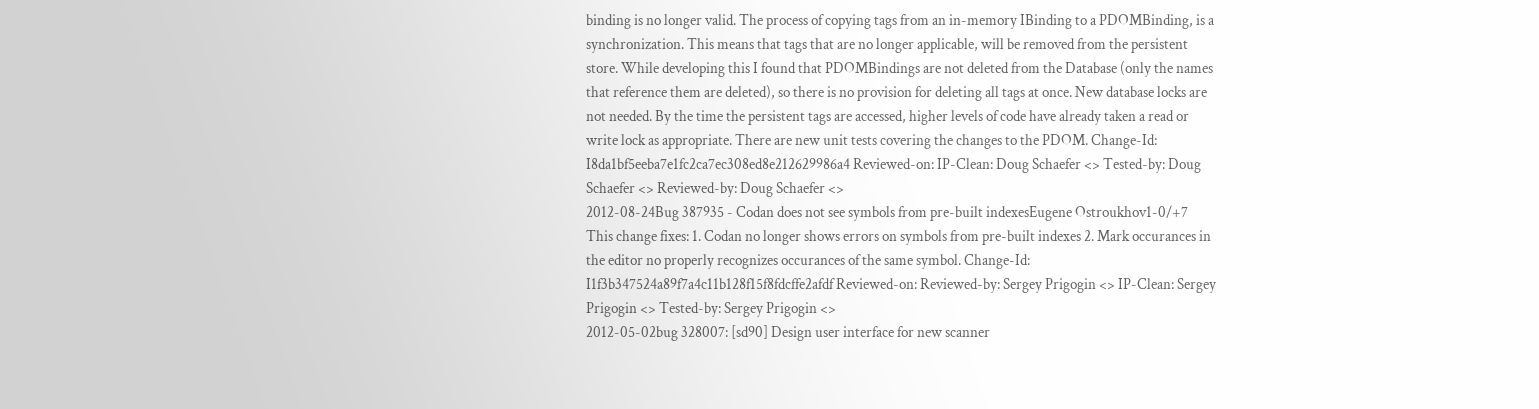binding is no longer valid. The process of copying tags from an in-memory IBinding to a PDOMBinding, is a synchronization. This means that tags that are no longer applicable, will be removed from the persistent store. While developing this I found that PDOMBindings are not deleted from the Database (only the names that reference them are deleted), so there is no provision for deleting all tags at once. New database locks are not needed. By the time the persistent tags are accessed, higher levels of code have already taken a read or write lock as appropriate. There are new unit tests covering the changes to the PDOM. Change-Id: I8da1bf5eeba7e1fc2ca7ec308ed8e212629986a4 Reviewed-on: IP-Clean: Doug Schaefer <> Tested-by: Doug Schaefer <> Reviewed-by: Doug Schaefer <>
2012-08-24Bug 387935 - Codan does not see symbols from pre-built indexesEugene Ostroukhov1-0/+7
This change fixes: 1. Codan no longer shows errors on symbols from pre-built indexes 2. Mark occurances in the editor no properly recognizes occurances of the same symbol. Change-Id: I1f3b347524a89f7a4c11b128f15f8fdcffe2afdf Reviewed-on: Reviewed-by: Sergey Prigogin <> IP-Clean: Sergey Prigogin <> Tested-by: Sergey Prigogin <>
2012-05-02bug 328007: [sd90] Design user interface for new scanner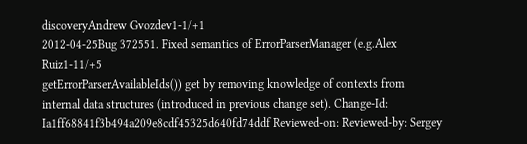discoveryAndrew Gvozdev1-1/+1
2012-04-25Bug 372551. Fixed semantics of ErrorParserManager (e.g.Alex Ruiz1-11/+5
getErrorParserAvailableIds()) get by removing knowledge of contexts from internal data structures (introduced in previous change set). Change-Id: Ia1ff68841f3b494a209e8cdf45325d640fd74ddf Reviewed-on: Reviewed-by: Sergey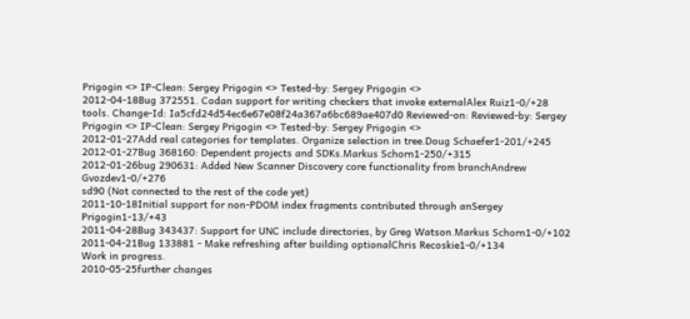Prigogin <> IP-Clean: Sergey Prigogin <> Tested-by: Sergey Prigogin <>
2012-04-18Bug 372551. Codan support for writing checkers that invoke externalAlex Ruiz1-0/+28
tools. Change-Id: Ia5cfd24d54ec6e67e08f24a367a6bc689ae407d0 Reviewed-on: Reviewed-by: Sergey Prigogin <> IP-Clean: Sergey Prigogin <> Tested-by: Sergey Prigogin <>
2012-01-27Add real categories for templates. Organize selection in tree.Doug Schaefer1-201/+245
2012-01-27Bug 368160: Dependent projects and SDKs.Markus Schorn1-250/+315
2012-01-26bug 290631: Added New Scanner Discovery core functionality from branchAndrew Gvozdev1-0/+276
sd90 (Not connected to the rest of the code yet)
2011-10-18Initial support for non-PDOM index fragments contributed through anSergey Prigogin1-13/+43
2011-04-28Bug 343437: Support for UNC include directories, by Greg Watson.Markus Schorn1-0/+102
2011-04-21Bug 133881 - Make refreshing after building optionalChris Recoskie1-0/+134
Work in progress.
2010-05-25further changes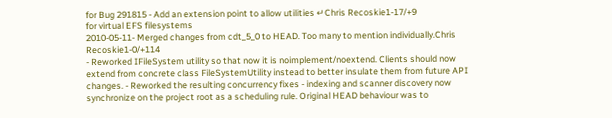for Bug 291815 - Add an extension point to allow utilities ↵Chris Recoskie1-17/+9
for virtual EFS filesystems
2010-05-11- Merged changes from cdt_5_0 to HEAD. Too many to mention individually.Chris Recoskie1-0/+114
- Reworked IFileSystem utility so that now it is noimplement/noextend. Clients should now extend from concrete class FileSystemUtility instead to better insulate them from future API changes. - Reworked the resulting concurrency fixes - indexing and scanner discovery now synchronize on the project root as a scheduling rule. Original HEAD behaviour was to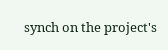synch on the project's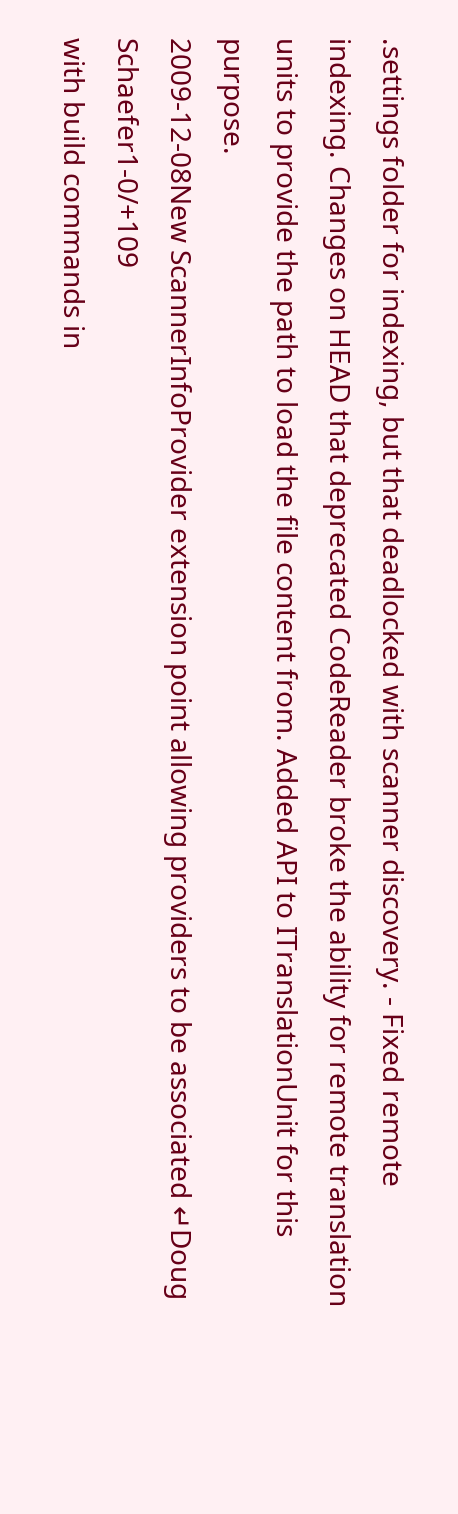.settings folder for indexing, but that deadlocked with scanner discovery. - Fixed remote indexing. Changes on HEAD that deprecated CodeReader broke the ability for remote translation units to provide the path to load the file content from. Added API to ITranslationUnit for this purpose.
2009-12-08New ScannerInfoProvider extension point allowing providers to be associated ↵Doug Schaefer1-0/+109
with build commands in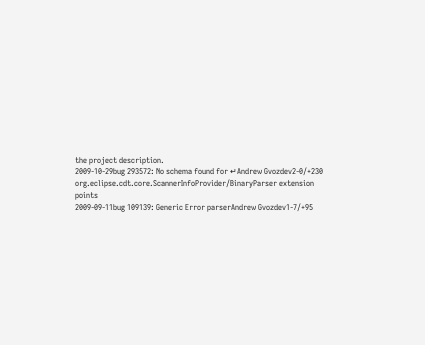the project description.
2009-10-29bug 293572: No schema found for ↵Andrew Gvozdev2-0/+230
org.eclipse.cdt.core.ScannerInfoProvider/BinaryParser extension points
2009-09-11bug 109139: Generic Error parserAndrew Gvozdev1-7/+95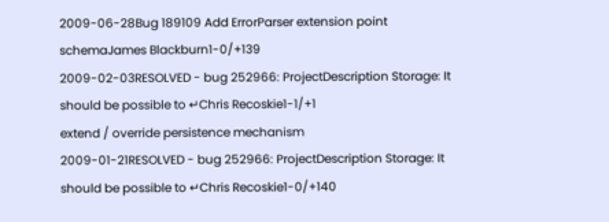2009-06-28Bug 189109 Add ErrorParser extension point schemaJames Blackburn1-0/+139
2009-02-03RESOLVED - bug 252966: ProjectDescription Storage: It should be possible to ↵Chris Recoskie1-1/+1
extend / override persistence mechanism
2009-01-21RESOLVED - bug 252966: ProjectDescription Storage: It should be possible to ↵Chris Recoskie1-0/+140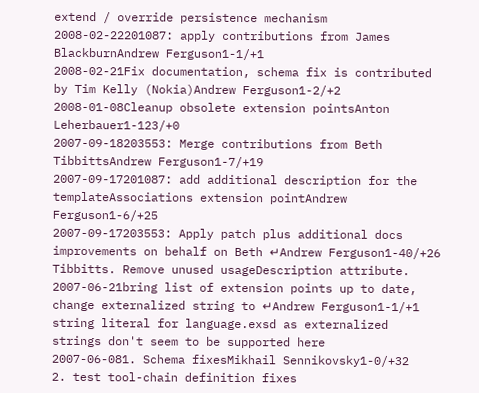extend / override persistence mechanism
2008-02-22201087: apply contributions from James BlackburnAndrew Ferguson1-1/+1
2008-02-21Fix documentation, schema fix is contributed by Tim Kelly (Nokia)Andrew Ferguson1-2/+2
2008-01-08Cleanup obsolete extension pointsAnton Leherbauer1-123/+0
2007-09-18203553: Merge contributions from Beth TibbittsAndrew Ferguson1-7/+19
2007-09-17201087: add additional description for the templateAssociations extension pointAndrew Ferguson1-6/+25
2007-09-17203553: Apply patch plus additional docs improvements on behalf on Beth ↵Andrew Ferguson1-40/+26
Tibbitts. Remove unused usageDescription attribute.
2007-06-21bring list of extension points up to date, change externalized string to ↵Andrew Ferguson1-1/+1
string literal for language.exsd as externalized strings don't seem to be supported here
2007-06-081. Schema fixesMikhail Sennikovsky1-0/+32
2. test tool-chain definition fixes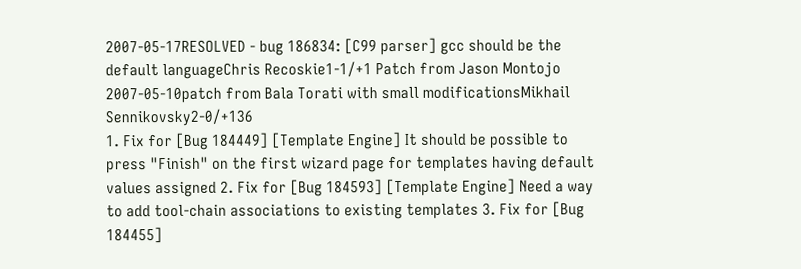2007-05-17RESOLVED - bug 186834: [C99 parser] gcc should be the default languageChris Recoskie1-1/+1 Patch from Jason Montojo
2007-05-10patch from Bala Torati with small modificationsMikhail Sennikovsky2-0/+136
1. Fix for [Bug 184449] [Template Engine] It should be possible to press "Finish" on the first wizard page for templates having default values assigned 2. Fix for [Bug 184593] [Template Engine] Need a way to add tool-chain associations to existing templates 3. Fix for [Bug 184455]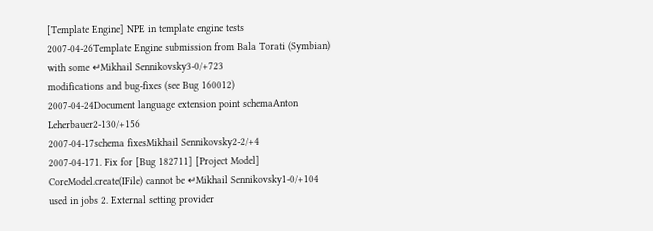[Template Engine] NPE in template engine tests
2007-04-26Template Engine submission from Bala Torati (Symbian) with some ↵Mikhail Sennikovsky3-0/+723
modifications and bug-fixes (see Bug 160012)
2007-04-24Document language extension point schemaAnton Leherbauer2-130/+156
2007-04-17schema fixesMikhail Sennikovsky2-2/+4
2007-04-171. Fix for [Bug 182711] [Project Model] CoreModel.create(IFile) cannot be ↵Mikhail Sennikovsky1-0/+104
used in jobs 2. External setting provider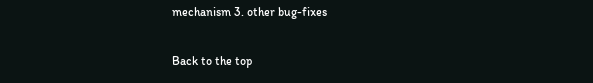mechanism 3. other bug-fixes

Back to the top